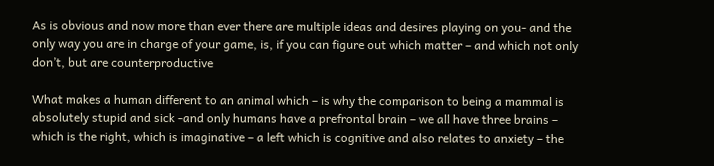As is obvious and now more than ever there are multiple ideas and desires playing on you- and the only way you are in charge of your game, is, if you can figure out which matter – and which not only don’t, but are counterproductive

What makes a human different to an animal which – is why the comparison to being a mammal is absolutely stupid and sick -and only humans have a prefrontal brain – we all have three brains – which is the right, which is imaginative – a left which is cognitive and also relates to anxiety – the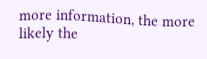more information, the more likely the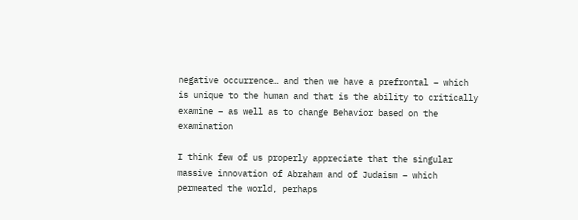negative occurrence… and then we have a prefrontal – which is unique to the human and that is the ability to critically examine – as well as to change Behavior based on the examination

I think few of us properly appreciate that the singular massive innovation of Abraham and of Judaism – which permeated the world, perhaps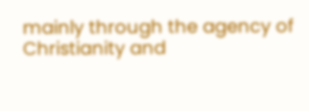mainly through the agency of Christianity and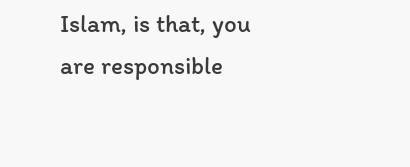Islam, is that, you are responsible